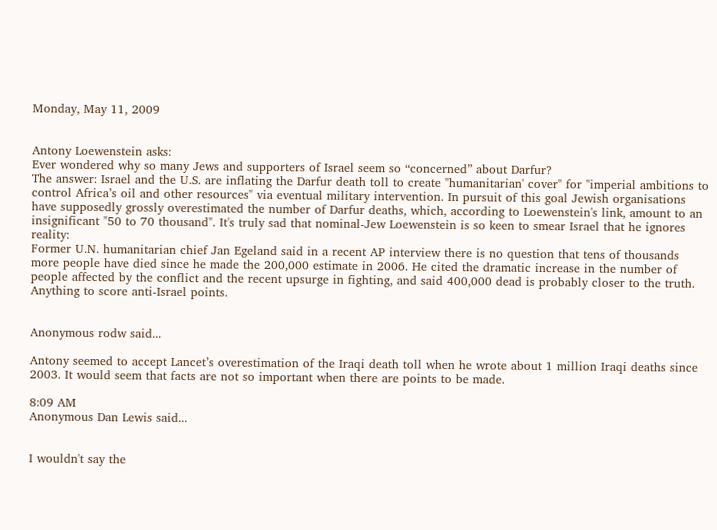Monday, May 11, 2009


Antony Loewenstein asks:
Ever wondered why so many Jews and supporters of Israel seem so “concerned” about Darfur?
The answer: Israel and the U.S. are inflating the Darfur death toll to create "humanitarian' cover" for "imperial ambitions to control Africa’s oil and other resources" via eventual military intervention. In pursuit of this goal Jewish organisations have supposedly grossly overestimated the number of Darfur deaths, which, according to Loewenstein's link, amount to an insignificant "50 to 70 thousand". It's truly sad that nominal-Jew Loewenstein is so keen to smear Israel that he ignores reality:
Former U.N. humanitarian chief Jan Egeland said in a recent AP interview there is no question that tens of thousands more people have died since he made the 200,000 estimate in 2006. He cited the dramatic increase in the number of people affected by the conflict and the recent upsurge in fighting, and said 400,000 dead is probably closer to the truth.
Anything to score anti-Israel points.


Anonymous rodw said...

Antony seemed to accept Lancet’s overestimation of the Iraqi death toll when he wrote about 1 million Iraqi deaths since 2003. It would seem that facts are not so important when there are points to be made.

8:09 AM
Anonymous Dan Lewis said...


I wouldn't say the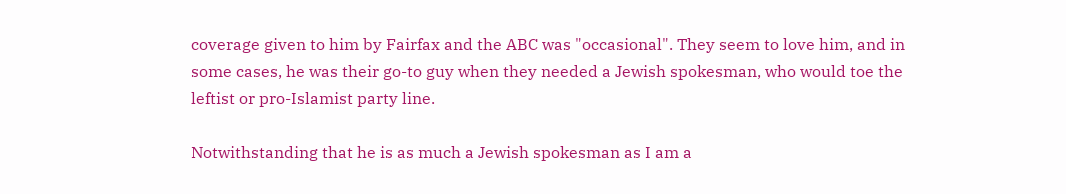coverage given to him by Fairfax and the ABC was "occasional". They seem to love him, and in some cases, he was their go-to guy when they needed a Jewish spokesman, who would toe the leftist or pro-Islamist party line.

Notwithstanding that he is as much a Jewish spokesman as I am a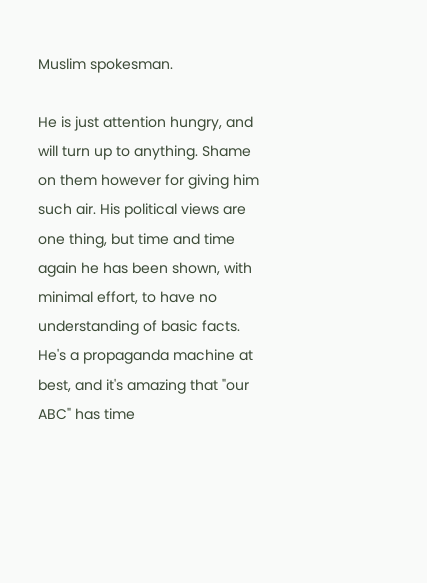Muslim spokesman.

He is just attention hungry, and will turn up to anything. Shame on them however for giving him such air. His political views are one thing, but time and time again he has been shown, with minimal effort, to have no understanding of basic facts. He's a propaganda machine at best, and it's amazing that "our ABC" has time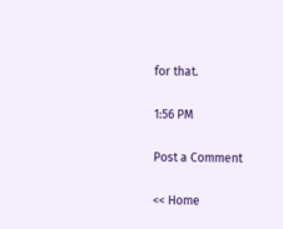for that.

1:56 PM

Post a Comment

<< Home